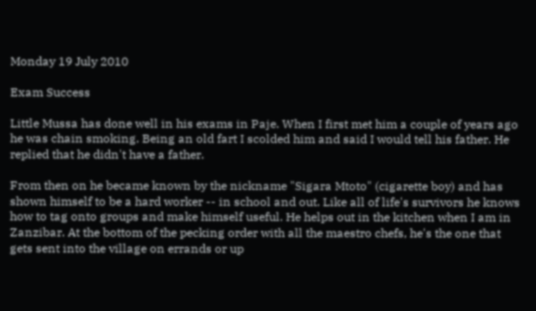Monday 19 July 2010

Exam Success

Little Mussa has done well in his exams in Paje. When I first met him a couple of years ago he was chain smoking. Being an old fart I scolded him and said I would tell his father. He replied that he didn't have a father.

From then on he became known by the nickname "Sigara Mtoto" (cigarette boy) and has shown himself to be a hard worker -- in school and out. Like all of life's survivors he knows how to tag onto groups and make himself useful. He helps out in the kitchen when I am in Zanzibar. At the bottom of the pecking order with all the maestro chefs, he's the one that gets sent into the village on errands or up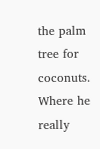the palm tree for coconuts. Where he really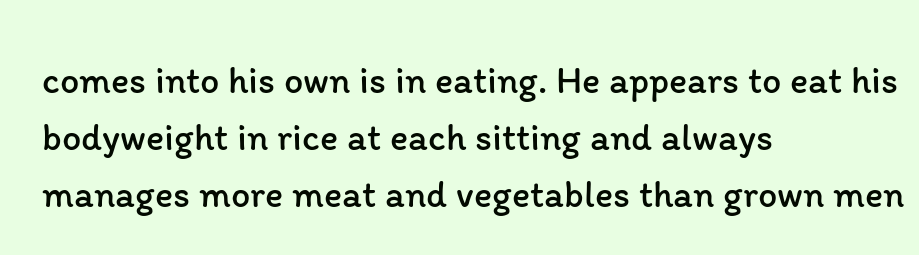comes into his own is in eating. He appears to eat his bodyweight in rice at each sitting and always manages more meat and vegetables than grown men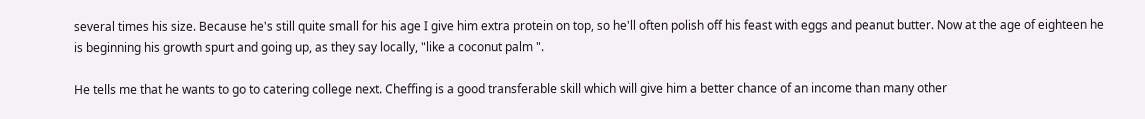several times his size. Because he's still quite small for his age I give him extra protein on top, so he'll often polish off his feast with eggs and peanut butter. Now at the age of eighteen he is beginning his growth spurt and going up, as they say locally, "like a coconut palm ".

He tells me that he wants to go to catering college next. Cheffing is a good transferable skill which will give him a better chance of an income than many other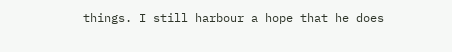things. I still harbour a hope that he does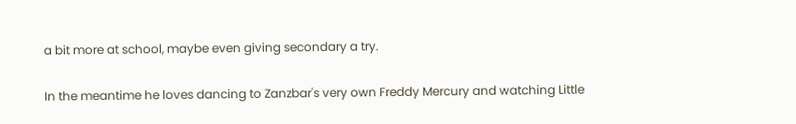a bit more at school, maybe even giving secondary a try.

In the meantime he loves dancing to Zanzbar's very own Freddy Mercury and watching Little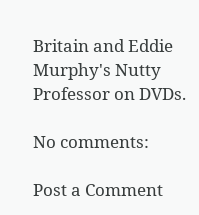Britain and Eddie Murphy's Nutty Professor on DVDs.

No comments:

Post a Comment